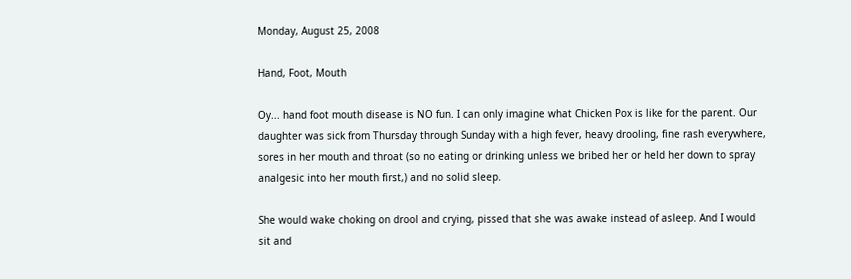Monday, August 25, 2008

Hand, Foot, Mouth

Oy... hand foot mouth disease is NO fun. I can only imagine what Chicken Pox is like for the parent. Our daughter was sick from Thursday through Sunday with a high fever, heavy drooling, fine rash everywhere, sores in her mouth and throat (so no eating or drinking unless we bribed her or held her down to spray analgesic into her mouth first,) and no solid sleep.

She would wake choking on drool and crying, pissed that she was awake instead of asleep. And I would sit and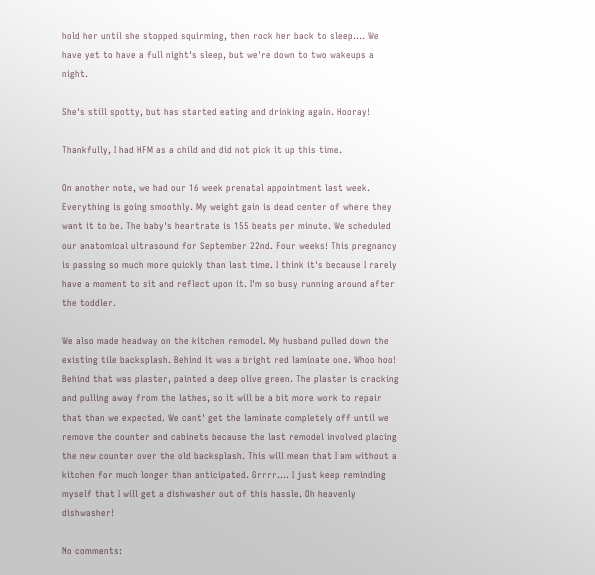hold her until she stopped squirming, then rock her back to sleep.... We have yet to have a full night's sleep, but we're down to two wakeups a night.

She's still spotty, but has started eating and drinking again. Hooray!

Thankfully, I had HFM as a child and did not pick it up this time.

On another note, we had our 16 week prenatal appointment last week. Everything is going smoothly. My weight gain is dead center of where they want it to be. The baby's heartrate is 155 beats per minute. We scheduled our anatomical ultrasound for September 22nd. Four weeks! This pregnancy is passing so much more quickly than last time. I think it's because I rarely have a moment to sit and reflect upon it. I'm so busy running around after the toddler.

We also made headway on the kitchen remodel. My husband pulled down the existing tile backsplash. Behind it was a bright red laminate one. Whoo hoo! Behind that was plaster, painted a deep olive green. The plaster is cracking and pulling away from the lathes, so it will be a bit more work to repair that than we expected. We cant' get the laminate completely off until we remove the counter and cabinets because the last remodel involved placing the new counter over the old backsplash. This will mean that I am without a kitchen for much longer than anticipated. Grrrr.... I just keep reminding myself that I will get a dishwasher out of this hassle. Oh heavenly dishwasher!

No comments: